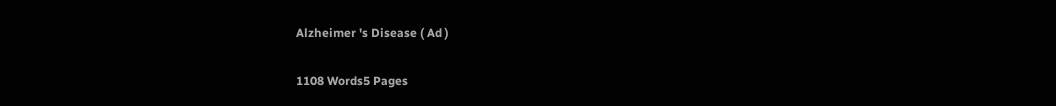Alzheimer 's Disease ( Ad )

1108 Words5 Pages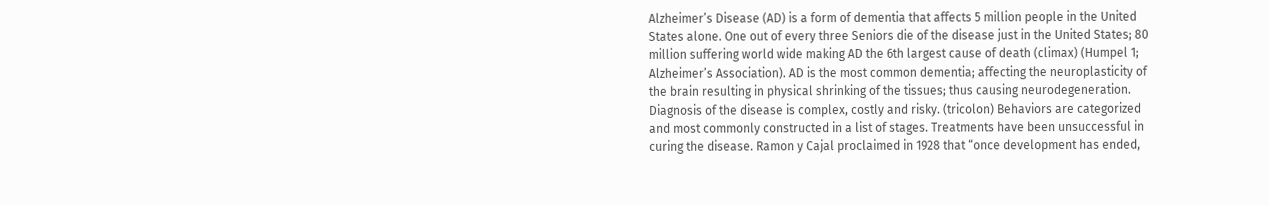Alzheimer’s Disease (AD) is a form of dementia that affects 5 million people in the United States alone. One out of every three Seniors die of the disease just in the United States; 80 million suffering world wide making AD the 6th largest cause of death (climax) (Humpel 1; Alzheimer’s Association). AD is the most common dementia; affecting the neuroplasticity of the brain resulting in physical shrinking of the tissues; thus causing neurodegeneration. Diagnosis of the disease is complex, costly and risky. (tricolon) Behaviors are categorized and most commonly constructed in a list of stages. Treatments have been unsuccessful in curing the disease. Ramon y Cajal proclaimed in 1928 that “once development has ended,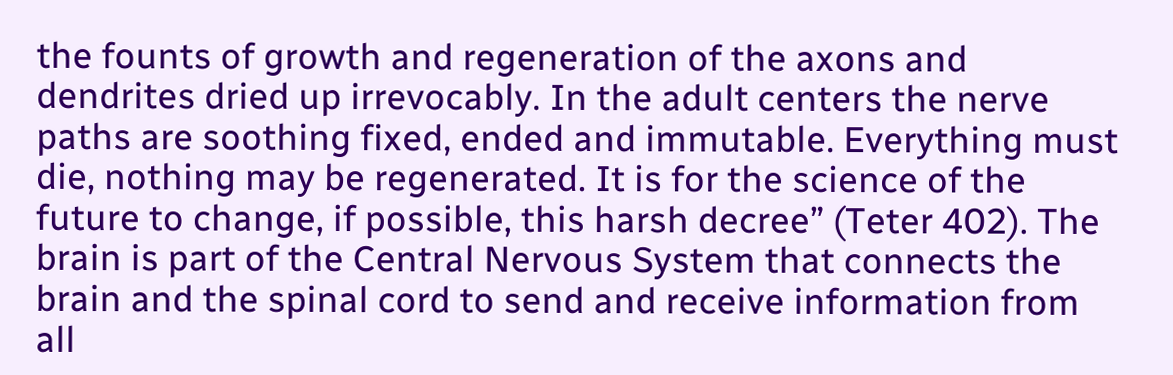the founts of growth and regeneration of the axons and dendrites dried up irrevocably. In the adult centers the nerve paths are soothing fixed, ended and immutable. Everything must die, nothing may be regenerated. It is for the science of the future to change, if possible, this harsh decree” (Teter 402). The brain is part of the Central Nervous System that connects the brain and the spinal cord to send and receive information from all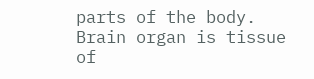parts of the body. Brain organ is tissue of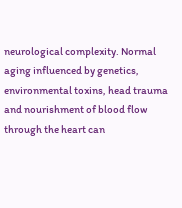neurological complexity. Normal aging influenced by genetics, environmental toxins, head trauma and nourishment of blood flow through the heart can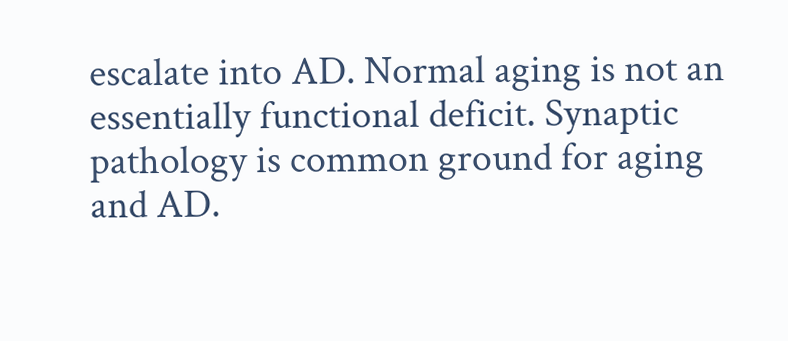escalate into AD. Normal aging is not an essentially functional deficit. Synaptic pathology is common ground for aging and AD.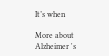It’s when

More about Alzheimer 's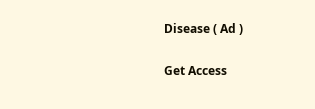Disease ( Ad )

Get Access